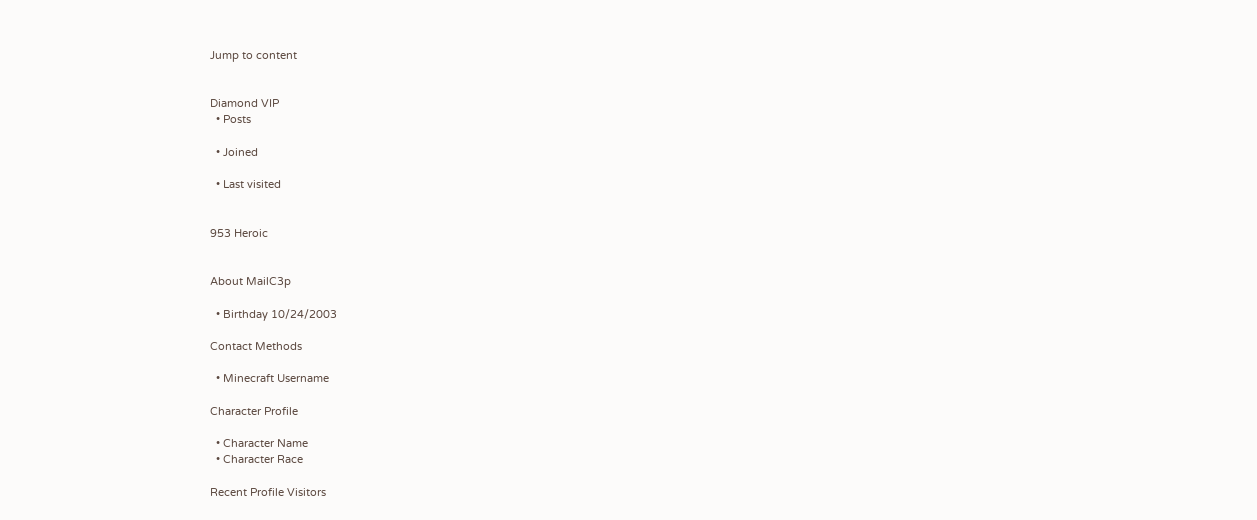Jump to content


Diamond VIP
  • Posts

  • Joined

  • Last visited


953 Heroic


About MailC3p

  • Birthday 10/24/2003

Contact Methods

  • Minecraft Username

Character Profile

  • Character Name
  • Character Race

Recent Profile Visitors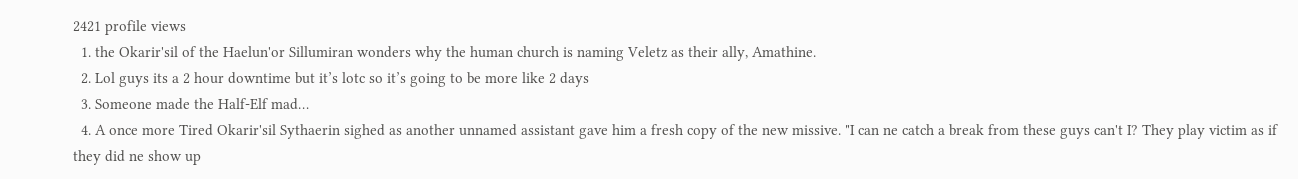2421 profile views
  1. the Okarir'sil of the Haelun'or Sillumiran wonders why the human church is naming Veletz as their ally, Amathine.
  2. Lol guys its a 2 hour downtime but it’s lotc so it’s going to be more like 2 days
  3. Someone made the Half-Elf mad…
  4. A once more Tired Okarir'sil Sythaerin sighed as another unnamed assistant gave him a fresh copy of the new missive. "I can ne catch a break from these guys can't I? They play victim as if they did ne show up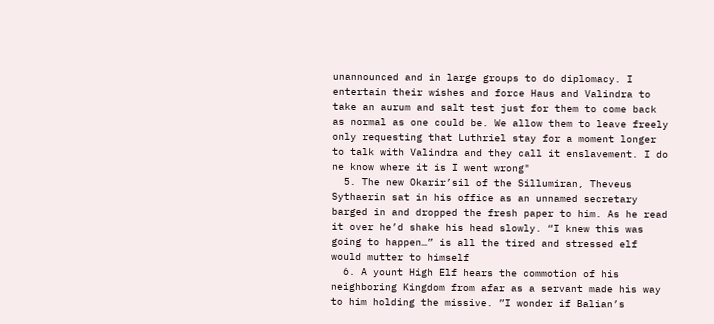unannounced and in large groups to do diplomacy. I entertain their wishes and force Haus and Valindra to take an aurum and salt test just for them to come back as normal as one could be. We allow them to leave freely only requesting that Luthriel stay for a moment longer to talk with Valindra and they call it enslavement. I do ne know where it is I went wrong"
  5. The new Okarir’sil of the Sillumiran, Theveus Sythaerin sat in his office as an unnamed secretary barged in and dropped the fresh paper to him. As he read it over he’d shake his head slowly. “I knew this was going to happen…” is all the tired and stressed elf would mutter to himself
  6. A yount High Elf hears the commotion of his neighboring Kingdom from afar as a servant made his way to him holding the missive. ”I wonder if Balian’s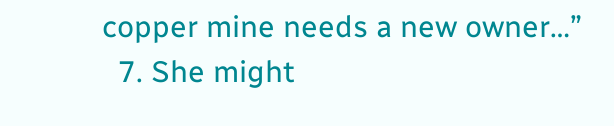copper mine needs a new owner…”
  7. She might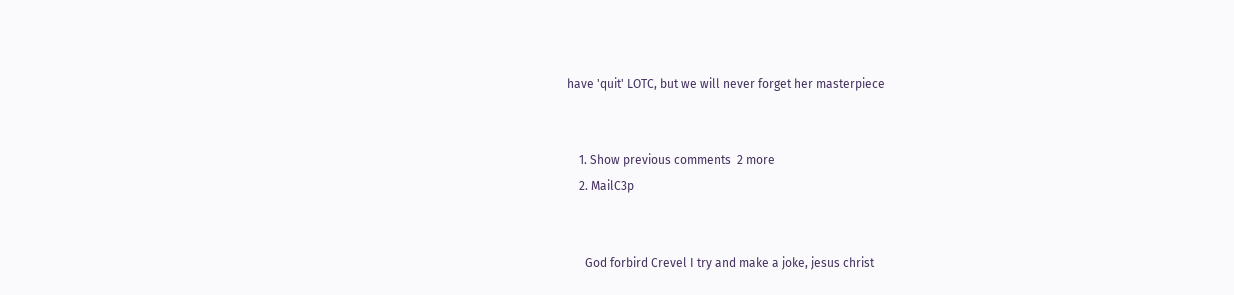have 'quit' LOTC, but we will never forget her masterpiece


    1. Show previous comments  2 more
    2. MailC3p


      God forbird Crevel I try and make a joke, jesus christ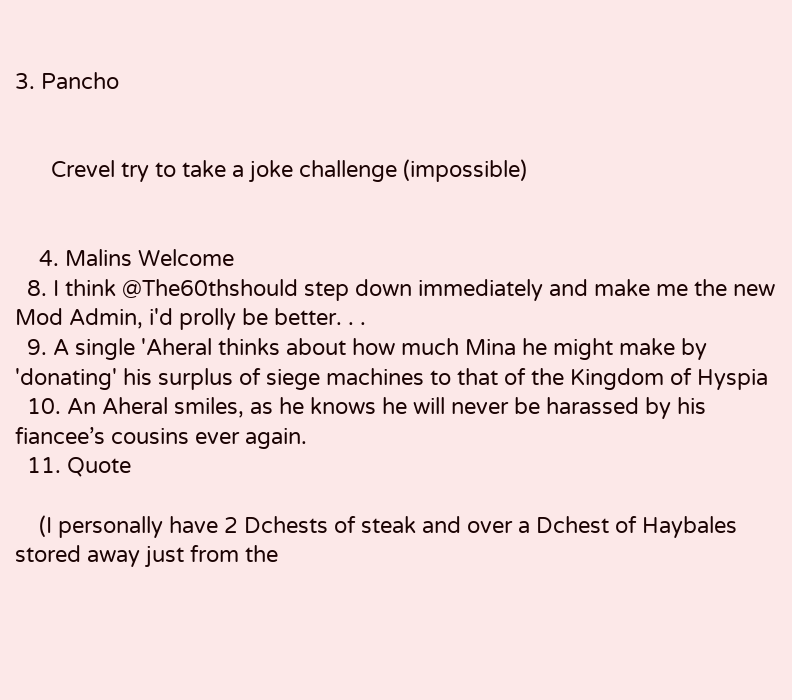3. Pancho


      Crevel try to take a joke challenge (impossible)


    4. Malins Welcome
  8. I think @The60thshould step down immediately and make me the new Mod Admin, i'd prolly be better. . .
  9. A single 'Aheral thinks about how much Mina he might make by 'donating' his surplus of siege machines to that of the Kingdom of Hyspia
  10. An Aheral smiles, as he knows he will never be harassed by his fiancee’s cousins ever again.
  11. Quote

    (I personally have 2 Dchests of steak and over a Dchest of Haybales stored away just from the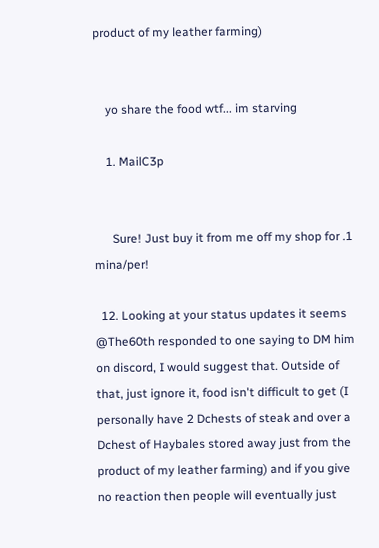product of my leather farming)


    yo share the food wtf... im starving

    1. MailC3p


      Sure! Just buy it from me off my shop for .1 mina/per!

  12. Looking at your status updates it seems @The60th responded to one saying to DM him on discord, I would suggest that. Outside of that, just ignore it, food isn't difficult to get (I personally have 2 Dchests of steak and over a Dchest of Haybales stored away just from the product of my leather farming) and if you give no reaction then people will eventually just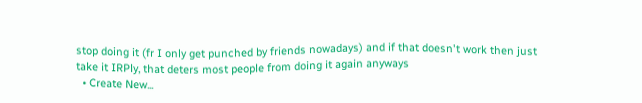stop doing it (fr I only get punched by friends nowadays) and if that doesn't work then just take it IRPly, that deters most people from doing it again anyways
  • Create New...